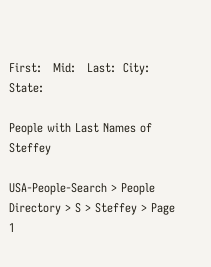First:   Mid:   Last:  City:  State:

People with Last Names of Steffey

USA-People-Search > People Directory > S > Steffey > Page 1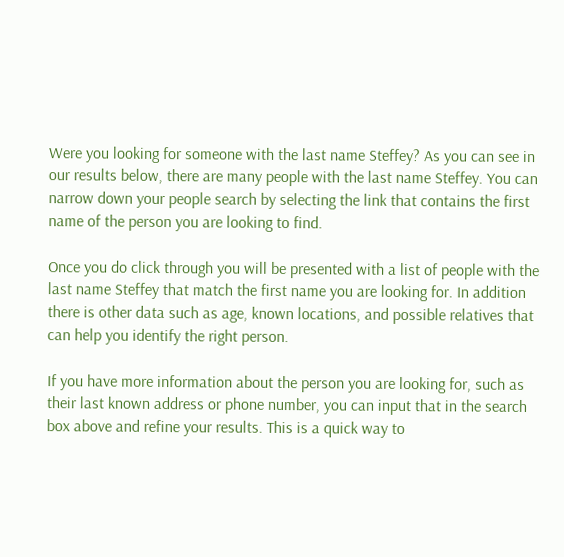Were you looking for someone with the last name Steffey? As you can see in our results below, there are many people with the last name Steffey. You can narrow down your people search by selecting the link that contains the first name of the person you are looking to find.

Once you do click through you will be presented with a list of people with the last name Steffey that match the first name you are looking for. In addition there is other data such as age, known locations, and possible relatives that can help you identify the right person.

If you have more information about the person you are looking for, such as their last known address or phone number, you can input that in the search box above and refine your results. This is a quick way to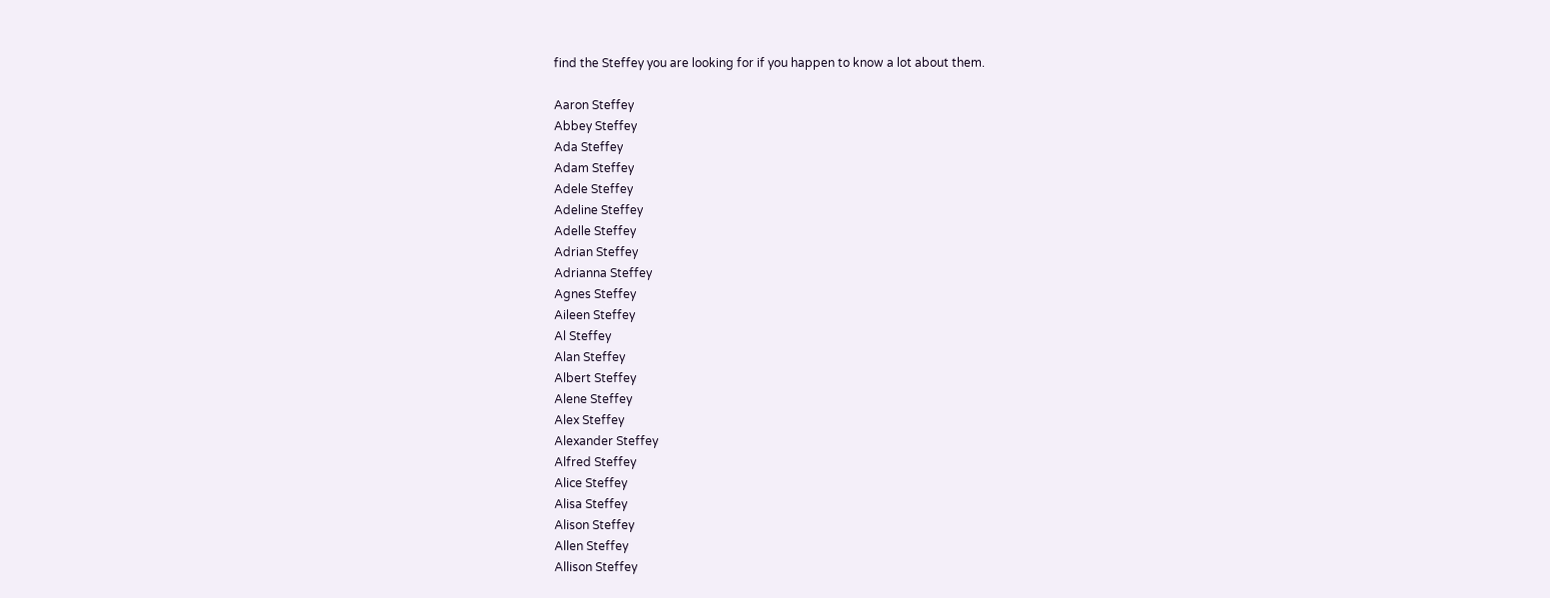find the Steffey you are looking for if you happen to know a lot about them.

Aaron Steffey
Abbey Steffey
Ada Steffey
Adam Steffey
Adele Steffey
Adeline Steffey
Adelle Steffey
Adrian Steffey
Adrianna Steffey
Agnes Steffey
Aileen Steffey
Al Steffey
Alan Steffey
Albert Steffey
Alene Steffey
Alex Steffey
Alexander Steffey
Alfred Steffey
Alice Steffey
Alisa Steffey
Alison Steffey
Allen Steffey
Allison Steffey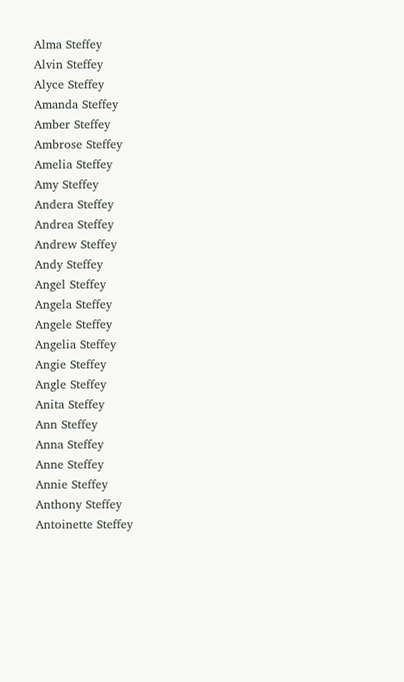Alma Steffey
Alvin Steffey
Alyce Steffey
Amanda Steffey
Amber Steffey
Ambrose Steffey
Amelia Steffey
Amy Steffey
Andera Steffey
Andrea Steffey
Andrew Steffey
Andy Steffey
Angel Steffey
Angela Steffey
Angele Steffey
Angelia Steffey
Angie Steffey
Angle Steffey
Anita Steffey
Ann Steffey
Anna Steffey
Anne Steffey
Annie Steffey
Anthony Steffey
Antoinette Steffey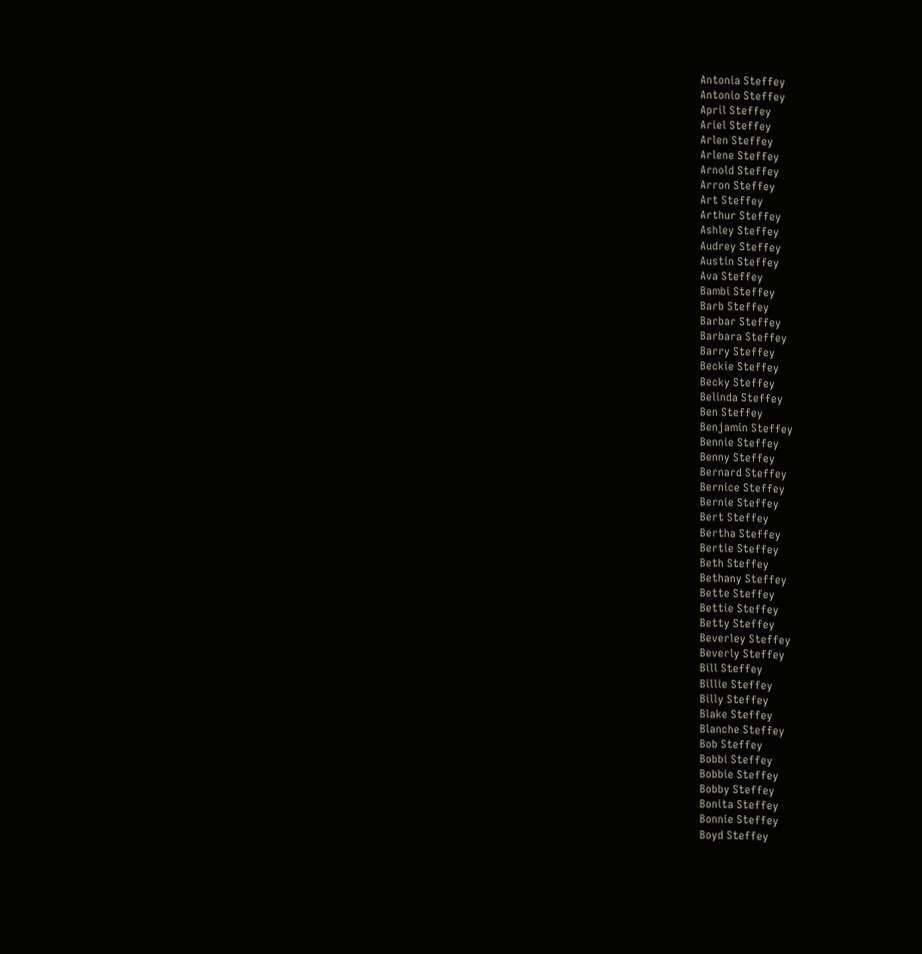Antonia Steffey
Antonio Steffey
April Steffey
Ariel Steffey
Arlen Steffey
Arlene Steffey
Arnold Steffey
Arron Steffey
Art Steffey
Arthur Steffey
Ashley Steffey
Audrey Steffey
Austin Steffey
Ava Steffey
Bambi Steffey
Barb Steffey
Barbar Steffey
Barbara Steffey
Barry Steffey
Beckie Steffey
Becky Steffey
Belinda Steffey
Ben Steffey
Benjamin Steffey
Bennie Steffey
Benny Steffey
Bernard Steffey
Bernice Steffey
Bernie Steffey
Bert Steffey
Bertha Steffey
Bertie Steffey
Beth Steffey
Bethany Steffey
Bette Steffey
Bettie Steffey
Betty Steffey
Beverley Steffey
Beverly Steffey
Bill Steffey
Billie Steffey
Billy Steffey
Blake Steffey
Blanche Steffey
Bob Steffey
Bobbi Steffey
Bobbie Steffey
Bobby Steffey
Bonita Steffey
Bonnie Steffey
Boyd Steffey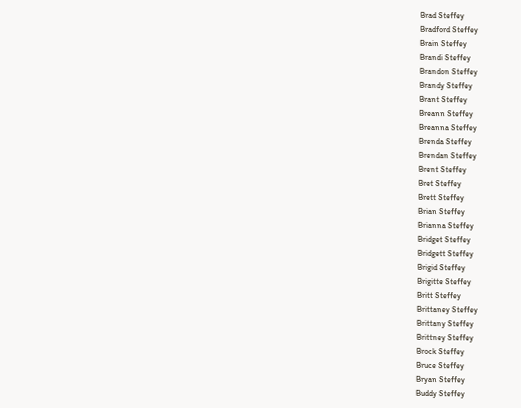Brad Steffey
Bradford Steffey
Brain Steffey
Brandi Steffey
Brandon Steffey
Brandy Steffey
Brant Steffey
Breann Steffey
Breanna Steffey
Brenda Steffey
Brendan Steffey
Brent Steffey
Bret Steffey
Brett Steffey
Brian Steffey
Brianna Steffey
Bridget Steffey
Bridgett Steffey
Brigid Steffey
Brigitte Steffey
Britt Steffey
Brittaney Steffey
Brittany Steffey
Brittney Steffey
Brock Steffey
Bruce Steffey
Bryan Steffey
Buddy Steffey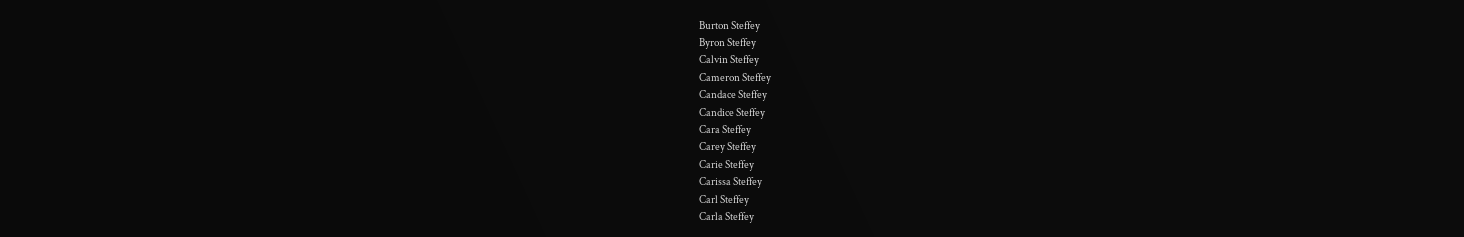Burton Steffey
Byron Steffey
Calvin Steffey
Cameron Steffey
Candace Steffey
Candice Steffey
Cara Steffey
Carey Steffey
Carie Steffey
Carissa Steffey
Carl Steffey
Carla Steffey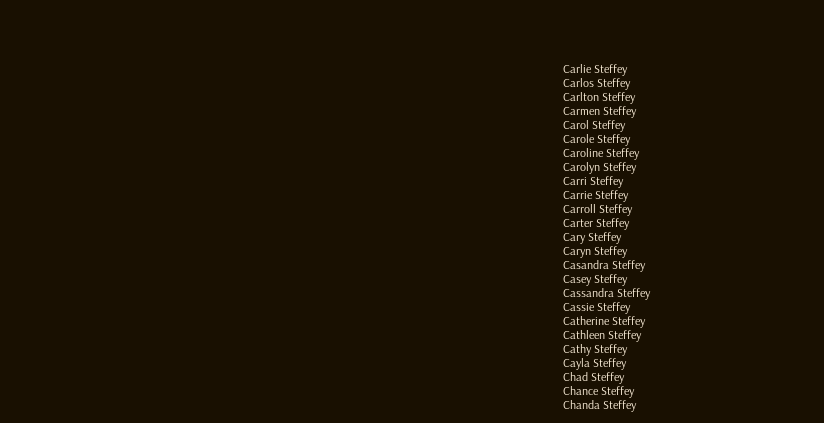Carlie Steffey
Carlos Steffey
Carlton Steffey
Carmen Steffey
Carol Steffey
Carole Steffey
Caroline Steffey
Carolyn Steffey
Carri Steffey
Carrie Steffey
Carroll Steffey
Carter Steffey
Cary Steffey
Caryn Steffey
Casandra Steffey
Casey Steffey
Cassandra Steffey
Cassie Steffey
Catherine Steffey
Cathleen Steffey
Cathy Steffey
Cayla Steffey
Chad Steffey
Chance Steffey
Chanda Steffey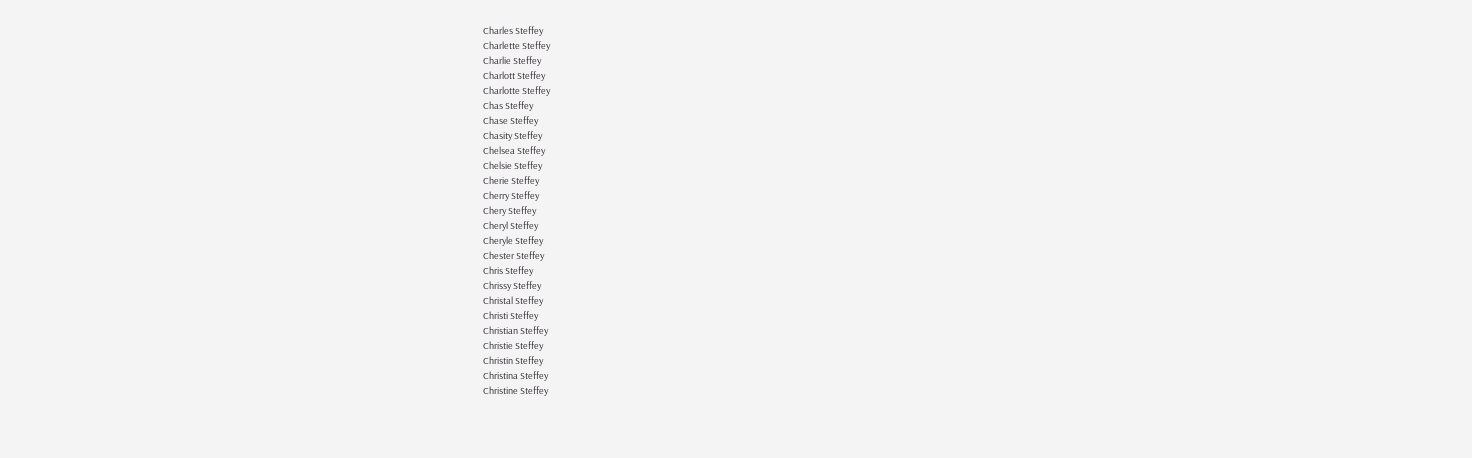Charles Steffey
Charlette Steffey
Charlie Steffey
Charlott Steffey
Charlotte Steffey
Chas Steffey
Chase Steffey
Chasity Steffey
Chelsea Steffey
Chelsie Steffey
Cherie Steffey
Cherry Steffey
Chery Steffey
Cheryl Steffey
Cheryle Steffey
Chester Steffey
Chris Steffey
Chrissy Steffey
Christal Steffey
Christi Steffey
Christian Steffey
Christie Steffey
Christin Steffey
Christina Steffey
Christine Steffey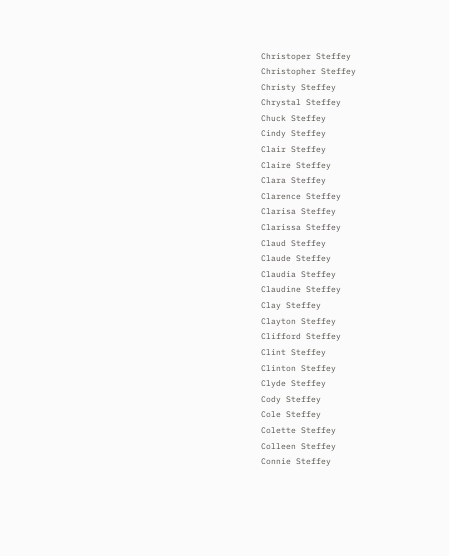Christoper Steffey
Christopher Steffey
Christy Steffey
Chrystal Steffey
Chuck Steffey
Cindy Steffey
Clair Steffey
Claire Steffey
Clara Steffey
Clarence Steffey
Clarisa Steffey
Clarissa Steffey
Claud Steffey
Claude Steffey
Claudia Steffey
Claudine Steffey
Clay Steffey
Clayton Steffey
Clifford Steffey
Clint Steffey
Clinton Steffey
Clyde Steffey
Cody Steffey
Cole Steffey
Colette Steffey
Colleen Steffey
Connie Steffey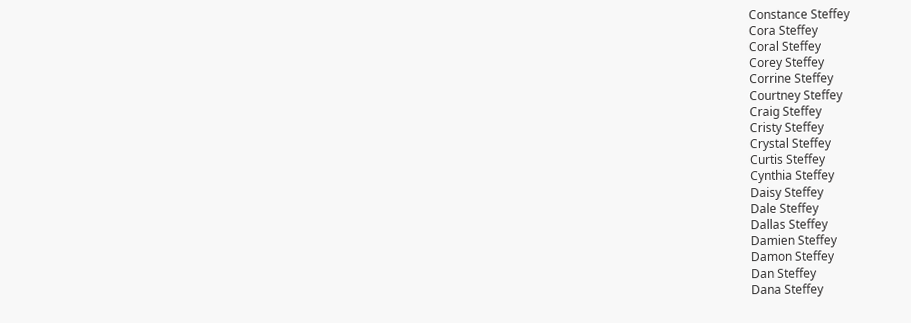Constance Steffey
Cora Steffey
Coral Steffey
Corey Steffey
Corrine Steffey
Courtney Steffey
Craig Steffey
Cristy Steffey
Crystal Steffey
Curtis Steffey
Cynthia Steffey
Daisy Steffey
Dale Steffey
Dallas Steffey
Damien Steffey
Damon Steffey
Dan Steffey
Dana Steffey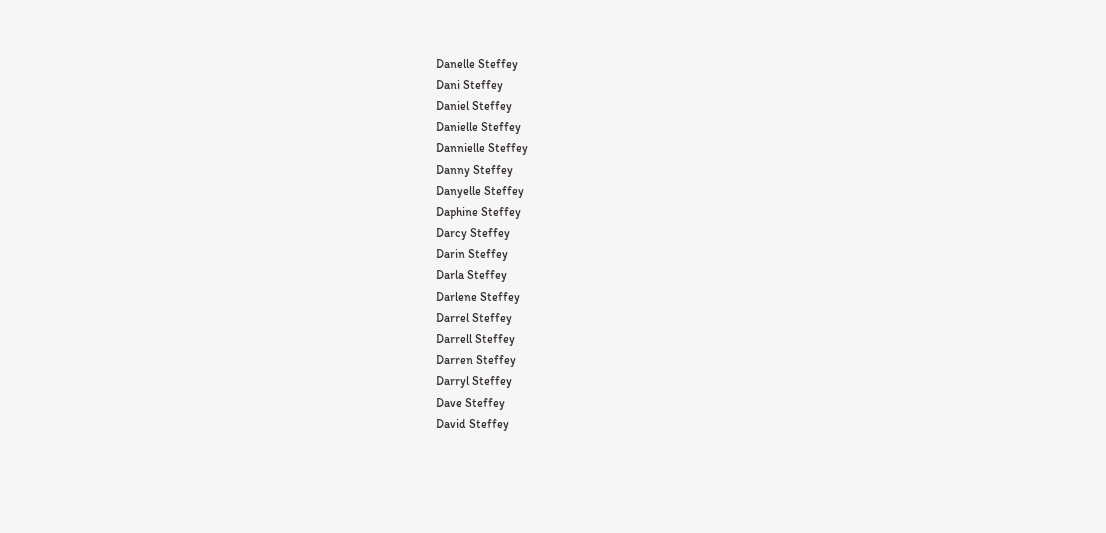Danelle Steffey
Dani Steffey
Daniel Steffey
Danielle Steffey
Dannielle Steffey
Danny Steffey
Danyelle Steffey
Daphine Steffey
Darcy Steffey
Darin Steffey
Darla Steffey
Darlene Steffey
Darrel Steffey
Darrell Steffey
Darren Steffey
Darryl Steffey
Dave Steffey
David Steffey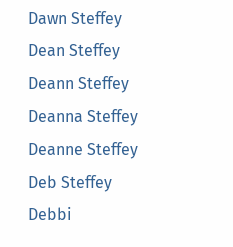Dawn Steffey
Dean Steffey
Deann Steffey
Deanna Steffey
Deanne Steffey
Deb Steffey
Debbi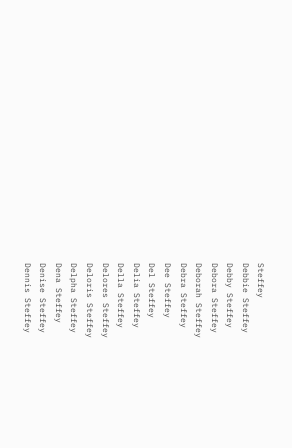Steffey
Debbie Steffey
Debby Steffey
Debora Steffey
Deborah Steffey
Debra Steffey
Dee Steffey
Del Steffey
Delia Steffey
Della Steffey
Delores Steffey
Deloris Steffey
Delpha Steffey
Dena Steffey
Denise Steffey
Dennis Steffey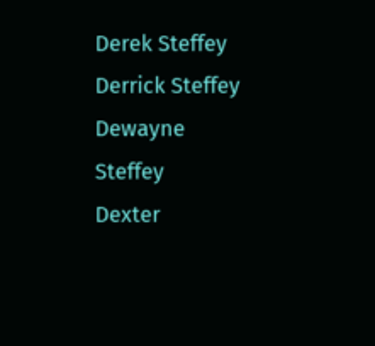Derek Steffey
Derrick Steffey
Dewayne Steffey
Dexter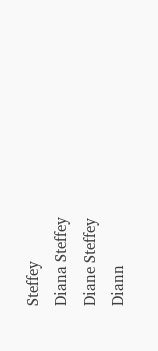Steffey
Diana Steffey
Diane Steffey
Diann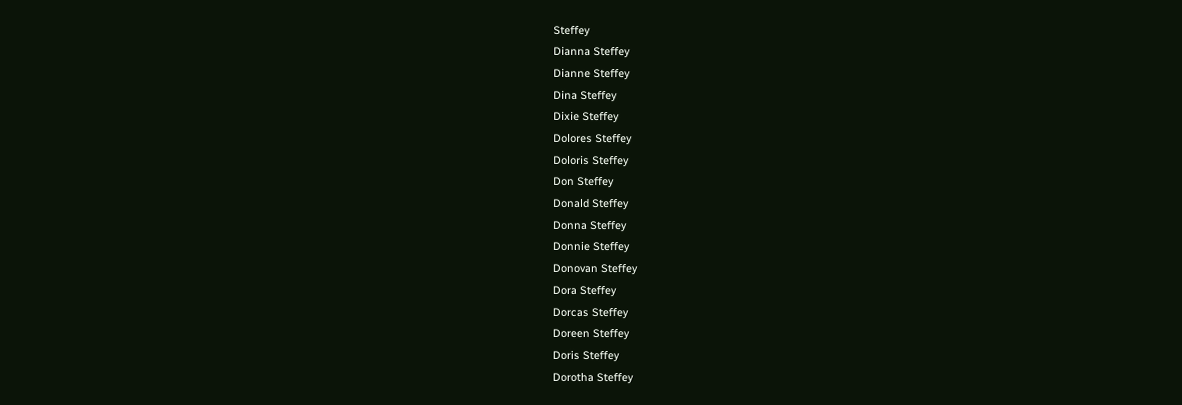Steffey
Dianna Steffey
Dianne Steffey
Dina Steffey
Dixie Steffey
Dolores Steffey
Doloris Steffey
Don Steffey
Donald Steffey
Donna Steffey
Donnie Steffey
Donovan Steffey
Dora Steffey
Dorcas Steffey
Doreen Steffey
Doris Steffey
Dorotha Steffey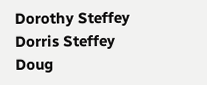Dorothy Steffey
Dorris Steffey
Doug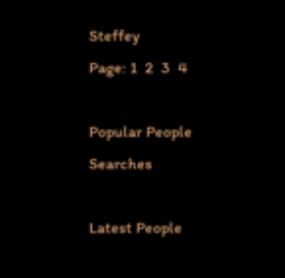Steffey
Page: 1  2  3  4

Popular People Searches

Latest People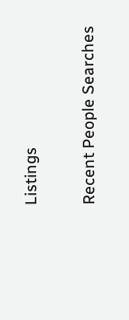Listings

Recent People Searches